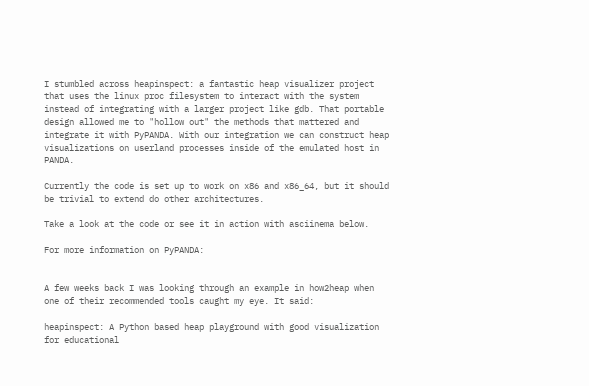I stumbled across heapinspect: a fantastic heap visualizer project that uses the linux proc filesystem to interact with the system instead of integrating with a larger project like gdb. That portable design allowed me to "hollow out" the methods that mattered and integrate it with PyPANDA. With our integration we can construct heap visualizations on userland processes inside of the emulated host in PANDA.

Currently the code is set up to work on x86 and x86_64, but it should be trivial to extend do other architectures.

Take a look at the code or see it in action with asciinema below.

For more information on PyPANDA:


A few weeks back I was looking through an example in how2heap when one of their recommended tools caught my eye. It said:

heapinspect: A Python based heap playground with good visualization for educational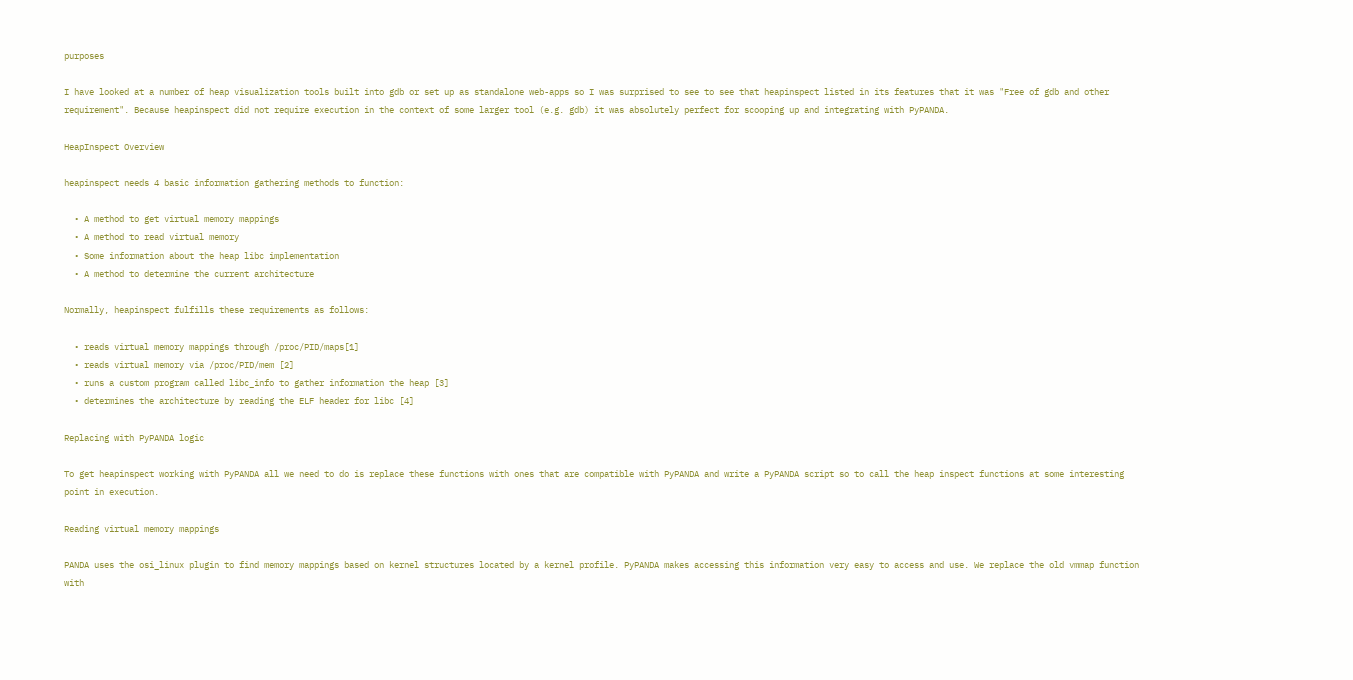purposes

I have looked at a number of heap visualization tools built into gdb or set up as standalone web-apps so I was surprised to see to see that heapinspect listed in its features that it was "Free of gdb and other requirement". Because heapinspect did not require execution in the context of some larger tool (e.g. gdb) it was absolutely perfect for scooping up and integrating with PyPANDA.

HeapInspect Overview

heapinspect needs 4 basic information gathering methods to function:

  • A method to get virtual memory mappings
  • A method to read virtual memory
  • Some information about the heap libc implementation
  • A method to determine the current architecture

Normally, heapinspect fulfills these requirements as follows:

  • reads virtual memory mappings through /proc/PID/maps[1]
  • reads virtual memory via /proc/PID/mem [2]
  • runs a custom program called libc_info to gather information the heap [3]
  • determines the architecture by reading the ELF header for libc [4]

Replacing with PyPANDA logic

To get heapinspect working with PyPANDA all we need to do is replace these functions with ones that are compatible with PyPANDA and write a PyPANDA script so to call the heap inspect functions at some interesting point in execution.

Reading virtual memory mappings

PANDA uses the osi_linux plugin to find memory mappings based on kernel structures located by a kernel profile. PyPANDA makes accessing this information very easy to access and use. We replace the old vmmap function with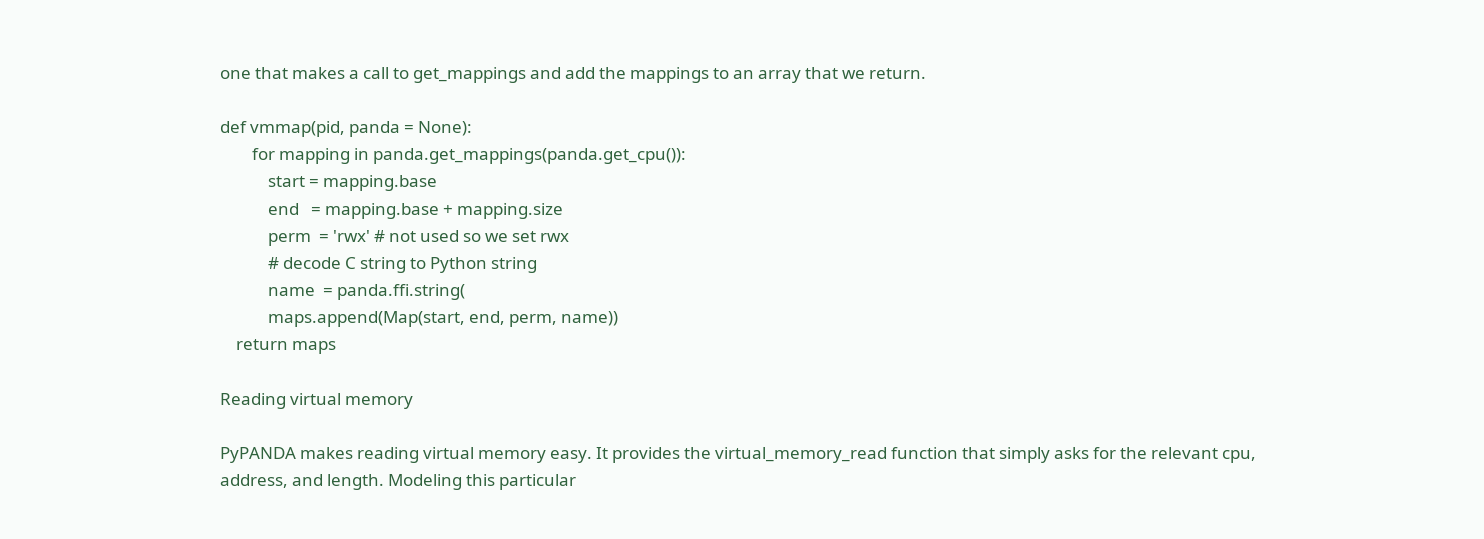one that makes a call to get_mappings and add the mappings to an array that we return.

def vmmap(pid, panda = None):
        for mapping in panda.get_mappings(panda.get_cpu()):
            start = mapping.base
            end   = mapping.base + mapping.size
            perm  = 'rwx' # not used so we set rwx
            # decode C string to Python string
            name  = panda.ffi.string(
            maps.append(Map(start, end, perm, name))
    return maps

Reading virtual memory

PyPANDA makes reading virtual memory easy. It provides the virtual_memory_read function that simply asks for the relevant cpu, address, and length. Modeling this particular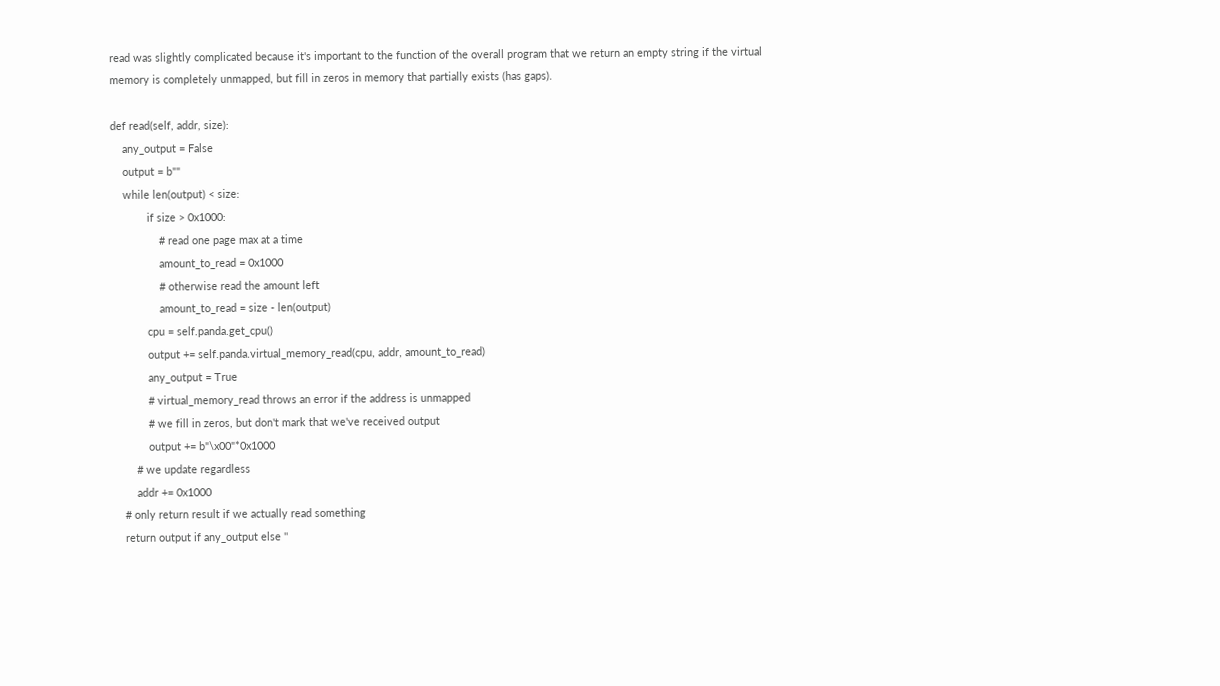read was slightly complicated because it's important to the function of the overall program that we return an empty string if the virtual memory is completely unmapped, but fill in zeros in memory that partially exists (has gaps).

def read(self, addr, size):
    any_output = False
    output = b""
    while len(output) < size:
            if size > 0x1000:
                # read one page max at a time
                amount_to_read = 0x1000
                # otherwise read the amount left
                amount_to_read = size - len(output)
            cpu = self.panda.get_cpu()
            output += self.panda.virtual_memory_read(cpu, addr, amount_to_read)
            any_output = True
            # virtual_memory_read throws an error if the address is unmapped
            # we fill in zeros, but don't mark that we've received output
            output += b"\x00"*0x1000
        # we update regardless
        addr += 0x1000
    # only return result if we actually read something
    return output if any_output else ''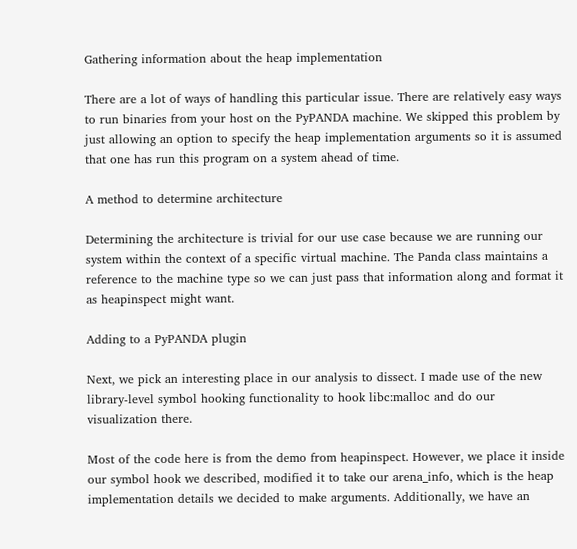Gathering information about the heap implementation

There are a lot of ways of handling this particular issue. There are relatively easy ways to run binaries from your host on the PyPANDA machine. We skipped this problem by just allowing an option to specify the heap implementation arguments so it is assumed that one has run this program on a system ahead of time.

A method to determine architecture

Determining the architecture is trivial for our use case because we are running our system within the context of a specific virtual machine. The Panda class maintains a reference to the machine type so we can just pass that information along and format it as heapinspect might want.

Adding to a PyPANDA plugin

Next, we pick an interesting place in our analysis to dissect. I made use of the new library-level symbol hooking functionality to hook libc:malloc and do our visualization there.

Most of the code here is from the demo from heapinspect. However, we place it inside our symbol hook we described, modified it to take our arena_info, which is the heap implementation details we decided to make arguments. Additionally, we have an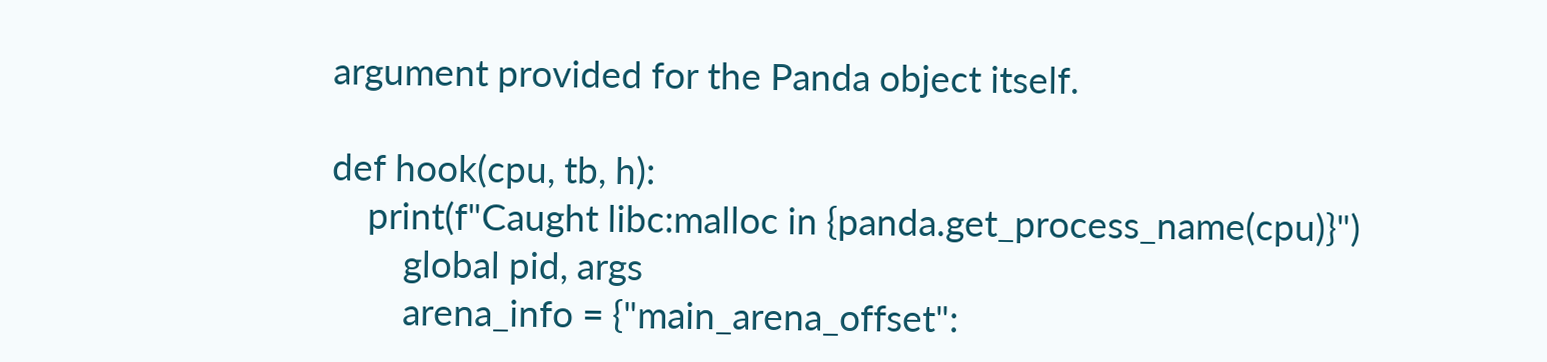argument provided for the Panda object itself.

def hook(cpu, tb, h):
    print(f"Caught libc:malloc in {panda.get_process_name(cpu)}")
        global pid, args
        arena_info = {"main_arena_offset":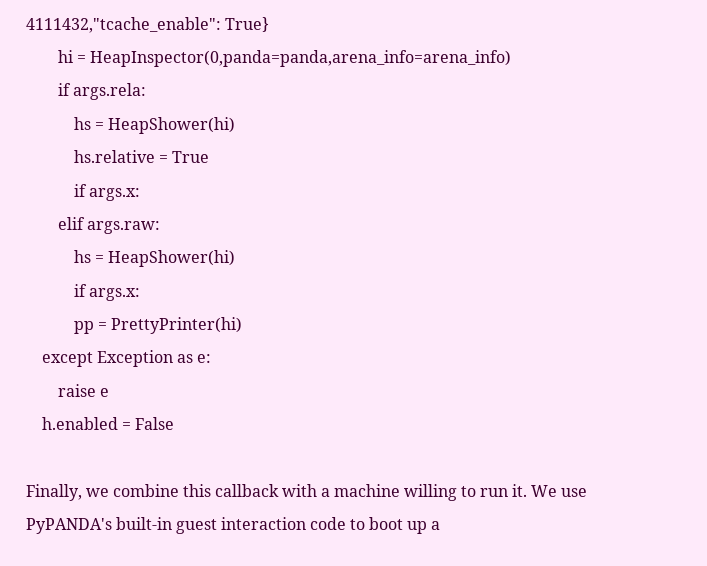4111432,"tcache_enable": True}
        hi = HeapInspector(0,panda=panda,arena_info=arena_info)
        if args.rela:
            hs = HeapShower(hi)
            hs.relative = True
            if args.x:
        elif args.raw:
            hs = HeapShower(hi)
            if args.x:
            pp = PrettyPrinter(hi)
    except Exception as e:
        raise e
    h.enabled = False

Finally, we combine this callback with a machine willing to run it. We use PyPANDA's built-in guest interaction code to boot up a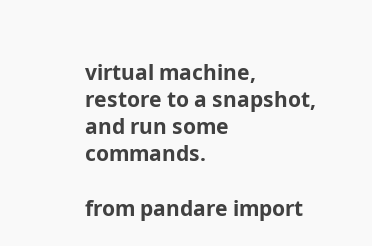virtual machine, restore to a snapshot, and run some commands.

from pandare import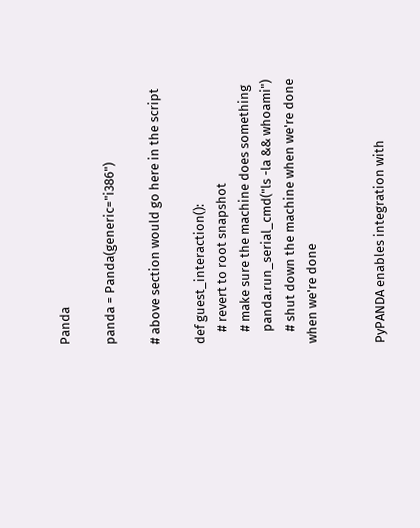Panda

panda = Panda(generic="i386")

# above section would go here in the script

def guest_interaction():
    # revert to root snapshot
    # make sure the machine does something
    panda.run_serial_cmd("ls -la && whoami")
    # shut down the machine when we're done when we're done


PyPANDA enables integration with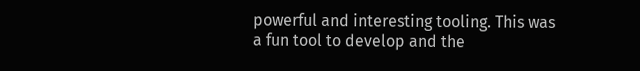powerful and interesting tooling. This was a fun tool to develop and the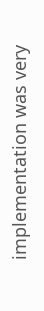implementation was very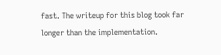fast. The writeup for this blog took far longer than the implementation.